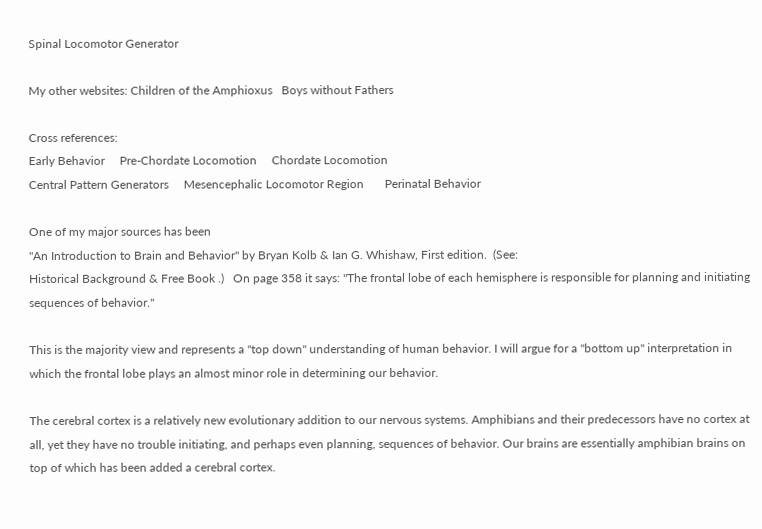Spinal Locomotor Generator

My other websites: Children of the Amphioxus   Boys without Fathers

Cross references:
Early Behavior     Pre-Chordate Locomotion     Chordate Locomotion
Central Pattern Generators     Mesencephalic Locomotor Region       Perinatal Behavior

One of my major sources has been
"An Introduction to Brain and Behavior" by Bryan Kolb & Ian G. Whishaw, First edition.  (See:
Historical Background & Free Book .)   On page 358 it says: "The frontal lobe of each hemisphere is responsible for planning and initiating sequences of behavior."

This is the majority view and represents a "top down" understanding of human behavior. I will argue for a "bottom up" interpretation in which the frontal lobe plays an almost minor role in determining our behavior.

The cerebral cortex is a relatively new evolutionary addition to our nervous systems. Amphibians and their predecessors have no cortex at all, yet they have no trouble initiating, and perhaps even planning, sequences of behavior. Our brains are essentially amphibian brains on top of which has been added a cerebral cortex.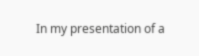In my presentation of a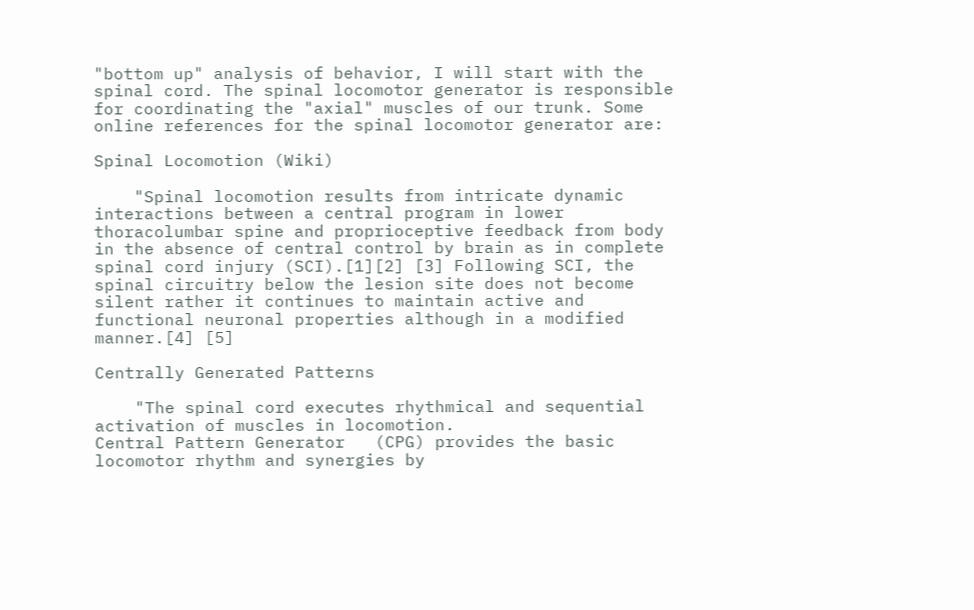"bottom up" analysis of behavior, I will start with the spinal cord. The spinal locomotor generator is responsible for coordinating the "axial" muscles of our trunk. Some online references for the spinal locomotor generator are:

Spinal Locomotion (Wiki)

    "Spinal locomotion results from intricate dynamic interactions between a central program in lower thoracolumbar spine and proprioceptive feedback from body in the absence of central control by brain as in complete spinal cord injury (SCI).[1][2] [3] Following SCI, the spinal circuitry below the lesion site does not become silent rather it continues to maintain active and functional neuronal properties although in a modified manner.[4] [5]

Centrally Generated Patterns

    "The spinal cord executes rhythmical and sequential activation of muscles in locomotion.
Central Pattern Generator   (CPG) provides the basic locomotor rhythm and synergies by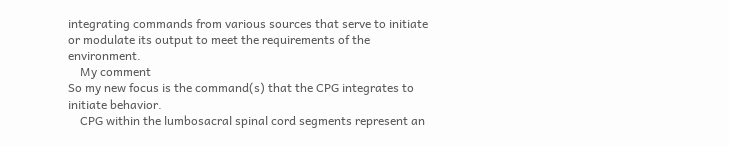integrating commands from various sources that serve to initiate or modulate its output to meet the requirements of the environment.
    My comment
So my new focus is the command(s) that the CPG integrates to initiate behavior.
    CPG within the lumbosacral spinal cord segments represent an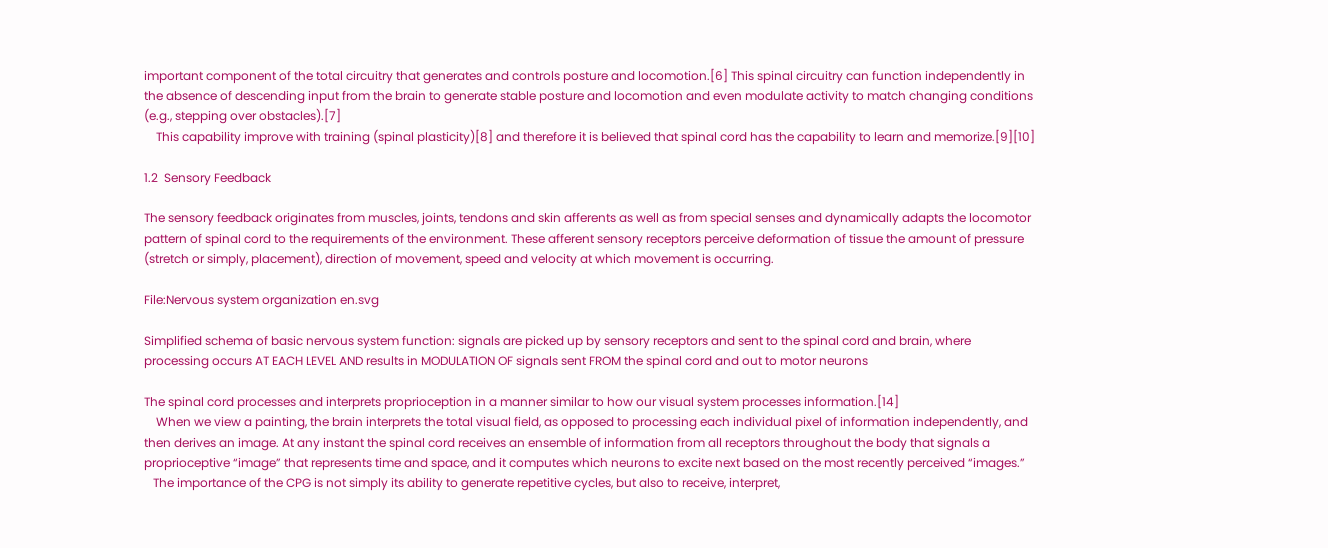important component of the total circuitry that generates and controls posture and locomotion.[6] This spinal circuitry can function independently in the absence of descending input from the brain to generate stable posture and locomotion and even modulate activity to match changing conditions (e.g., stepping over obstacles).[7]
    This capability improve with training (spinal plasticity)[8] and therefore it is believed that spinal cord has the capability to learn and memorize.[9][10]

1.2  Sensory Feedback

The sensory feedback originates from muscles, joints, tendons and skin afferents as well as from special senses and dynamically adapts the locomotor pattern of spinal cord to the requirements of the environment. These afferent sensory receptors perceive deformation of tissue the amount of pressure (stretch or simply, placement), direction of movement, speed and velocity at which movement is occurring.

File:Nervous system organization en.svg

Simplified schema of basic nervous system function: signals are picked up by sensory receptors and sent to the spinal cord and brain, where processing occurs AT EACH LEVEL AND results in MODULATION OF signals sent FROM the spinal cord and out to motor neurons

The spinal cord processes and interprets proprioception in a manner similar to how our visual system processes information.[14]
    When we view a painting, the brain interprets the total visual field, as opposed to processing each individual pixel of information independently, and then derives an image. At any instant the spinal cord receives an ensemble of information from all receptors throughout the body that signals a proprioceptive “image” that represents time and space, and it computes which neurons to excite next based on the most recently perceived “images.”
   The importance of the CPG is not simply its ability to generate repetitive cycles, but also to receive, interpret,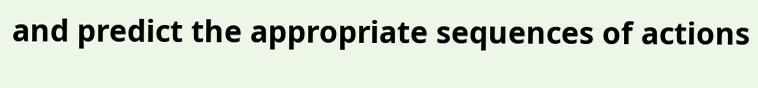and predict the appropriate sequences of actions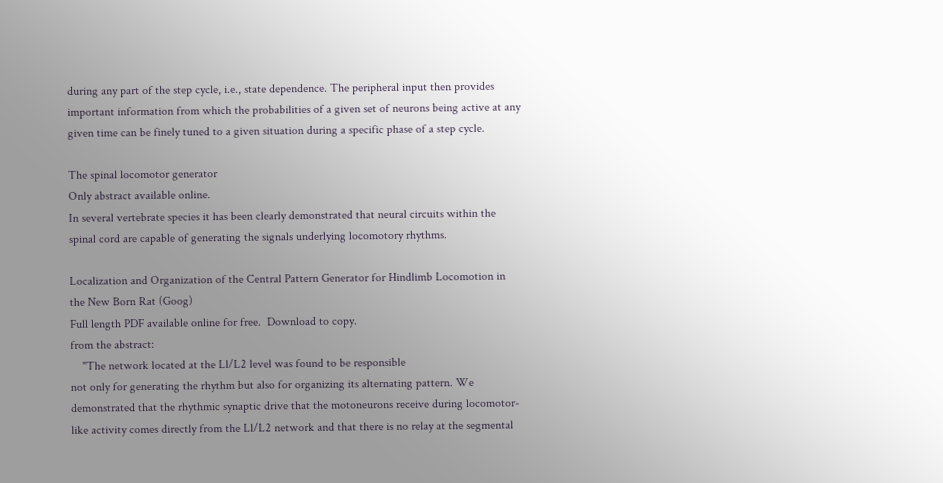during any part of the step cycle, i.e., state dependence. The peripheral input then provides important information from which the probabilities of a given set of neurons being active at any given time can be finely tuned to a given situation during a specific phase of a step cycle.

The spinal locomotor generator
Only abstract available online.
In several vertebrate species it has been clearly demonstrated that neural circuits within the spinal cord are capable of generating the signals underlying locomotory rhythms.

Localization and Organization of the Central Pattern Generator for Hindlimb Locomotion in the New Born Rat (Goog)
Full length PDF available online for free.  Download to copy.
from the abstract:
    "The network located at the Ll/L2 level was found to be responsible
not only for generating the rhythm but also for organizing its alternating pattern. We demonstrated that the rhythmic synaptic drive that the motoneurons receive during locomotor-like activity comes directly from the Ll/L2 network and that there is no relay at the segmental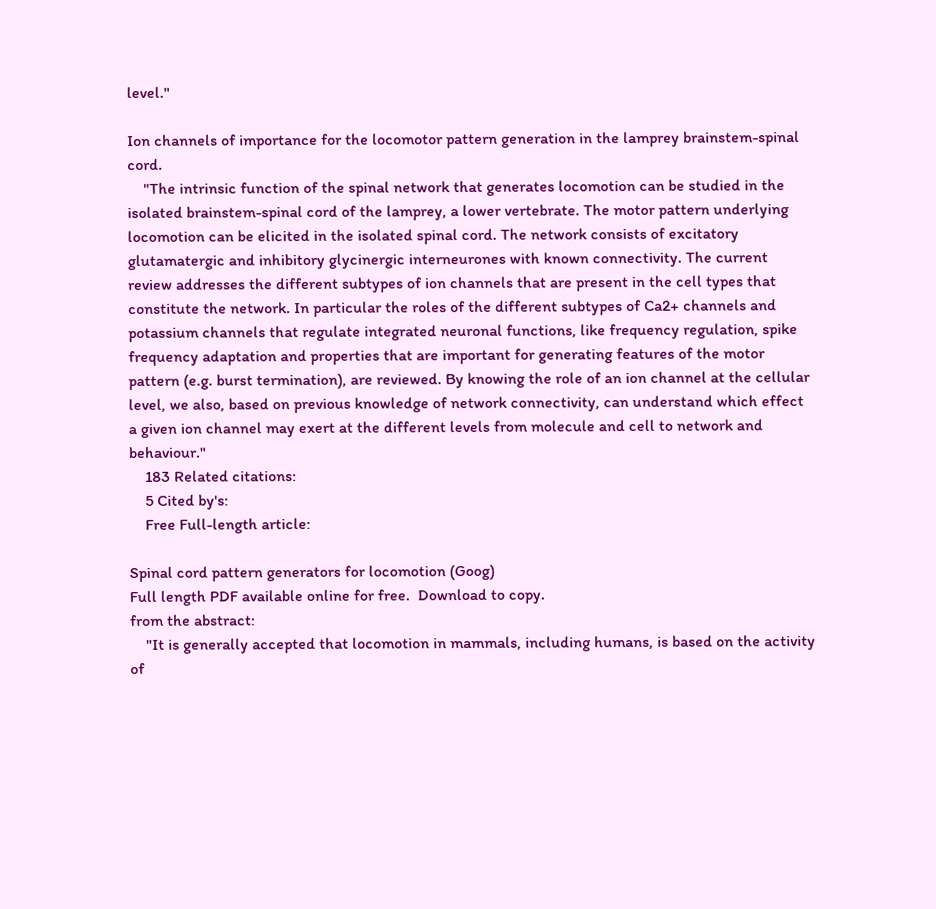level."

Ion channels of importance for the locomotor pattern generation in the lamprey brainstem-spinal cord.
    "The intrinsic function of the spinal network that generates locomotion can be studied in the isolated brainstem-spinal cord of the lamprey, a lower vertebrate. The motor pattern underlying locomotion can be elicited in the isolated spinal cord. The network consists of excitatory glutamatergic and inhibitory glycinergic interneurones with known connectivity. The current review addresses the different subtypes of ion channels that are present in the cell types that constitute the network. In particular the roles of the different subtypes of Ca2+ channels and potassium channels that regulate integrated neuronal functions, like frequency regulation, spike frequency adaptation and properties that are important for generating features of the motor pattern (e.g. burst termination), are reviewed. By knowing the role of an ion channel at the cellular level, we also, based on previous knowledge of network connectivity, can understand which effect a given ion channel may exert at the different levels from molecule and cell to network and behaviour."
    183 Related citations:
    5 Cited by's:
    Free Full-length article:

Spinal cord pattern generators for locomotion (Goog)
Full length PDF available online for free.  Download to copy.
from the abstract:
    "It is generally accepted that locomotion in mammals, including humans, is based on the activity of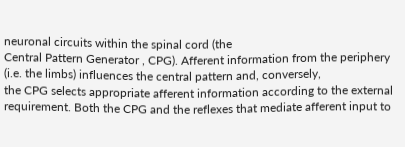neuronal circuits within the spinal cord (the
Central Pattern Generator , CPG). Afferent information from the periphery (i.e. the limbs) influences the central pattern and, conversely,
the CPG selects appropriate afferent information according to the external requirement. Both the CPG and the reflexes that mediate afferent input to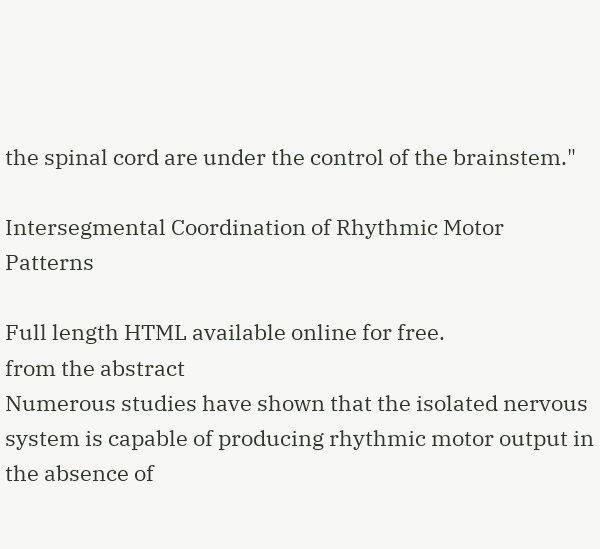the spinal cord are under the control of the brainstem."

Intersegmental Coordination of Rhythmic Motor Patterns

Full length HTML available online for free.
from the abstract
Numerous studies have shown that the isolated nervous system is capable of producing rhythmic motor output in the absence of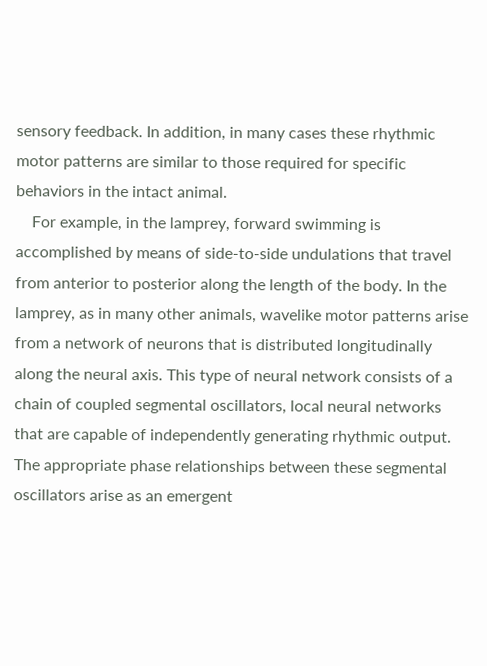sensory feedback. In addition, in many cases these rhythmic motor patterns are similar to those required for specific behaviors in the intact animal.
    For example, in the lamprey, forward swimming is accomplished by means of side-to-side undulations that travel from anterior to posterior along the length of the body. In the lamprey, as in many other animals, wavelike motor patterns arise from a network of neurons that is distributed longitudinally along the neural axis. This type of neural network consists of a chain of coupled segmental oscillators, local neural networks that are capable of independently generating rhythmic output. The appropriate phase relationships between these segmental oscillators arise as an emergent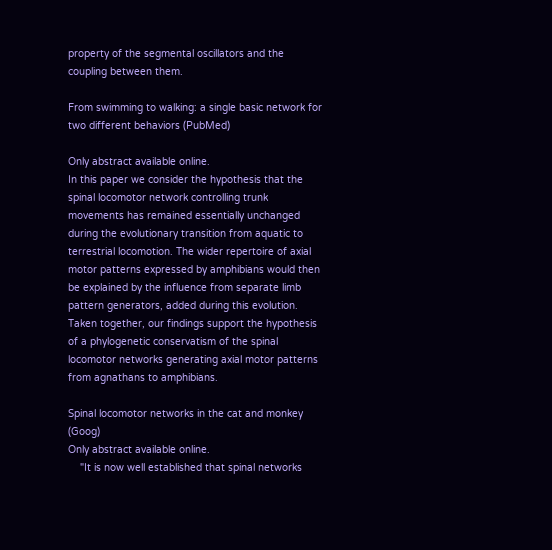property of the segmental oscillators and the coupling between them.

From swimming to walking: a single basic network for two different behaviors (PubMed)

Only abstract available online.
In this paper we consider the hypothesis that the spinal locomotor network controlling trunk movements has remained essentially unchanged during the evolutionary transition from aquatic to terrestrial locomotion. The wider repertoire of axial motor patterns expressed by amphibians would then be explained by the influence from separate limb pattern generators, added during this evolution.
Taken together, our findings support the hypothesis of a phylogenetic conservatism of the spinal locomotor networks generating axial motor patterns from agnathans to amphibians.

Spinal locomotor networks in the cat and monkey  (Goog)
Only abstract available online.
    "It is now well established that spinal networks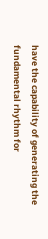have the capability of generating the fundamental rhythm for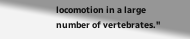locomotion in a large number of vertebrates."